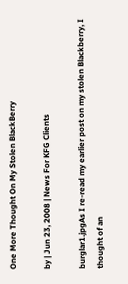One More Thought On My Stolen BlackBerry

by | Jun 23, 2008 | News For KFG Clients

burglar1.jpgAs I re-read my earlier post on my stolen Blackberry, I thought of an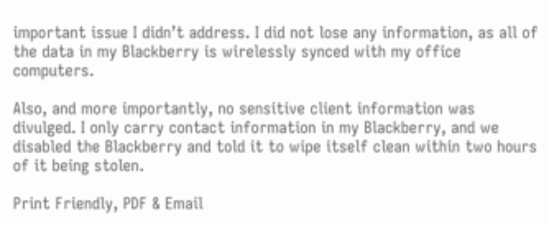important issue I didn’t address. I did not lose any information, as all of the data in my Blackberry is wirelessly synced with my office computers.

Also, and more importantly, no sensitive client information was divulged. I only carry contact information in my Blackberry, and we disabled the Blackberry and told it to wipe itself clean within two hours of it being stolen.

Print Friendly, PDF & Email